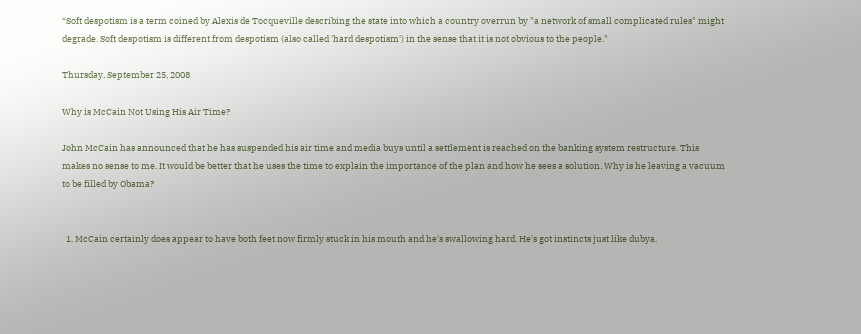“Soft despotism is a term coined by Alexis de Tocqueville describing the state into which a country overrun by "a network of small complicated rules" might degrade. Soft despotism is different from despotism (also called 'hard despotism') in the sense that it is not obvious to the people."

Thursday, September 25, 2008

Why is McCain Not Using His Air Time?

John McCain has announced that he has suspended his air time and media buys until a settlement is reached on the banking system restructure. This makes no sense to me. It would be better that he uses the time to explain the importance of the plan and how he sees a solution. Why is he leaving a vacuum to be filled by Obama?


  1. McCain certainly does appear to have both feet now firmly stuck in his mouth and he's swallowing hard. He's got instincts just like dubya.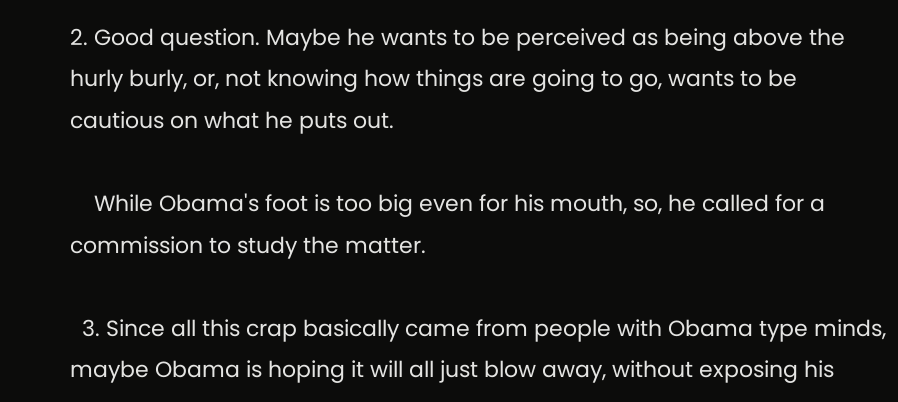2. Good question. Maybe he wants to be perceived as being above the hurly burly, or, not knowing how things are going to go, wants to be cautious on what he puts out.

    While Obama's foot is too big even for his mouth, so, he called for a commission to study the matter.

  3. Since all this crap basically came from people with Obama type minds, maybe Obama is hoping it will all just blow away, without exposing his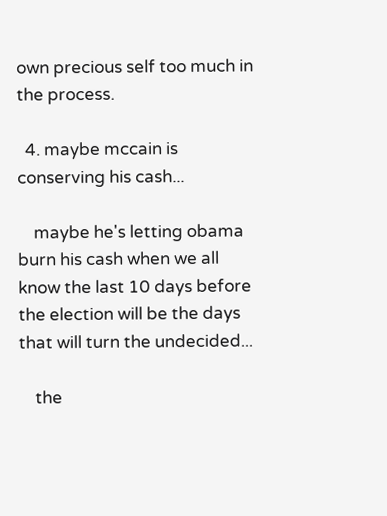own precious self too much in the process.

  4. maybe mccain is conserving his cash...

    maybe he's letting obama burn his cash when we all know the last 10 days before the election will be the days that will turn the undecided...

    the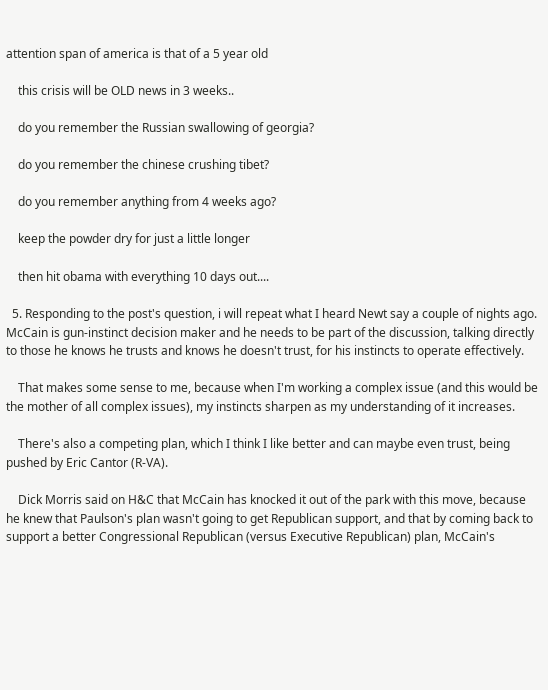attention span of america is that of a 5 year old

    this crisis will be OLD news in 3 weeks..

    do you remember the Russian swallowing of georgia?

    do you remember the chinese crushing tibet?

    do you remember anything from 4 weeks ago?

    keep the powder dry for just a little longer

    then hit obama with everything 10 days out....

  5. Responding to the post's question, i will repeat what I heard Newt say a couple of nights ago. McCain is gun-instinct decision maker and he needs to be part of the discussion, talking directly to those he knows he trusts and knows he doesn't trust, for his instincts to operate effectively.

    That makes some sense to me, because when I'm working a complex issue (and this would be the mother of all complex issues), my instincts sharpen as my understanding of it increases.

    There's also a competing plan, which I think I like better and can maybe even trust, being pushed by Eric Cantor (R-VA).

    Dick Morris said on H&C that McCain has knocked it out of the park with this move, because he knew that Paulson's plan wasn't going to get Republican support, and that by coming back to support a better Congressional Republican (versus Executive Republican) plan, McCain's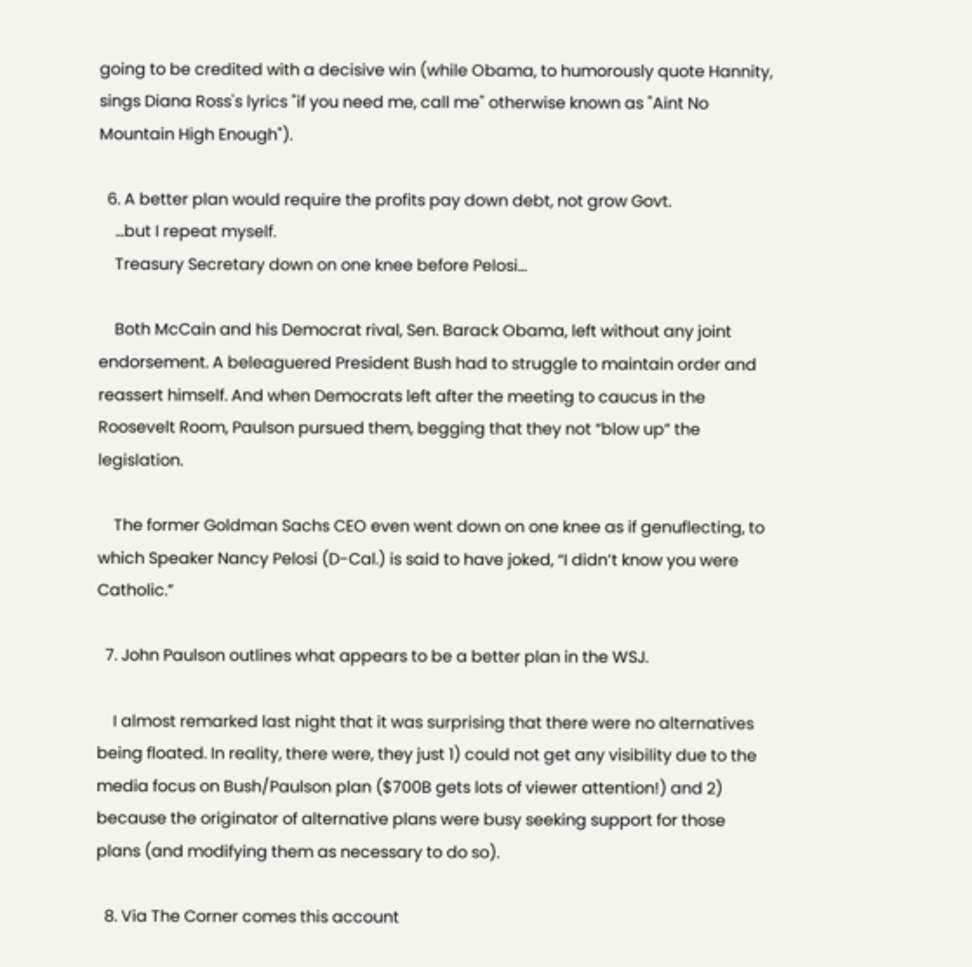going to be credited with a decisive win (while Obama, to humorously quote Hannity, sings Diana Ross's lyrics "if you need me, call me" otherwise known as "Aint No Mountain High Enough").

  6. A better plan would require the profits pay down debt, not grow Govt.
    ...but I repeat myself.
    Treasury Secretary down on one knee before Pelosi...

    Both McCain and his Democrat rival, Sen. Barack Obama, left without any joint endorsement. A beleaguered President Bush had to struggle to maintain order and reassert himself. And when Democrats left after the meeting to caucus in the Roosevelt Room, Paulson pursued them, begging that they not “blow up” the legislation.

    The former Goldman Sachs CEO even went down on one knee as if genuflecting, to which Speaker Nancy Pelosi (D-Cal.) is said to have joked, “I didn’t know you were Catholic.”

  7. John Paulson outlines what appears to be a better plan in the WSJ.

    I almost remarked last night that it was surprising that there were no alternatives being floated. In reality, there were, they just 1) could not get any visibility due to the media focus on Bush/Paulson plan ($700B gets lots of viewer attention!) and 2) because the originator of alternative plans were busy seeking support for those plans (and modifying them as necessary to do so).

  8. Via The Corner comes this account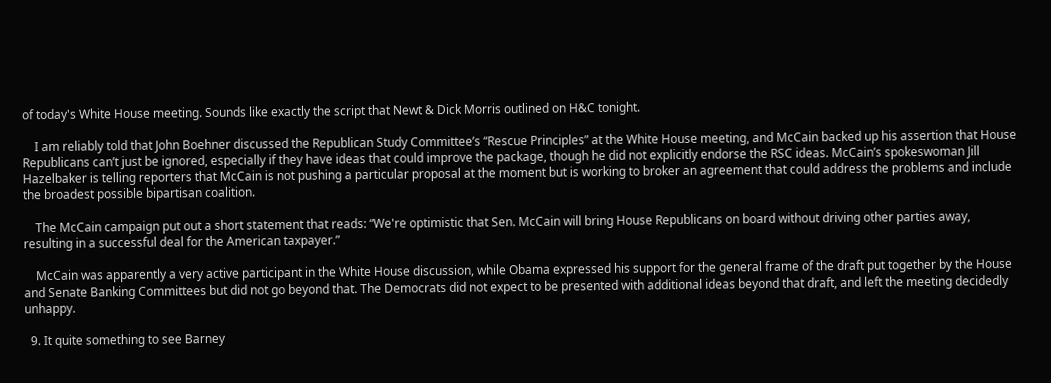of today's White House meeting. Sounds like exactly the script that Newt & Dick Morris outlined on H&C tonight.

    I am reliably told that John Boehner discussed the Republican Study Committee’s “Rescue Principles” at the White House meeting, and McCain backed up his assertion that House Republicans can’t just be ignored, especially if they have ideas that could improve the package, though he did not explicitly endorse the RSC ideas. McCain’s spokeswoman Jill Hazelbaker is telling reporters that McCain is not pushing a particular proposal at the moment but is working to broker an agreement that could address the problems and include the broadest possible bipartisan coalition.

    The McCain campaign put out a short statement that reads: “We're optimistic that Sen. McCain will bring House Republicans on board without driving other parties away, resulting in a successful deal for the American taxpayer.”

    McCain was apparently a very active participant in the White House discussion, while Obama expressed his support for the general frame of the draft put together by the House and Senate Banking Committees but did not go beyond that. The Democrats did not expect to be presented with additional ideas beyond that draft, and left the meeting decidedly unhappy.

  9. It quite something to see Barney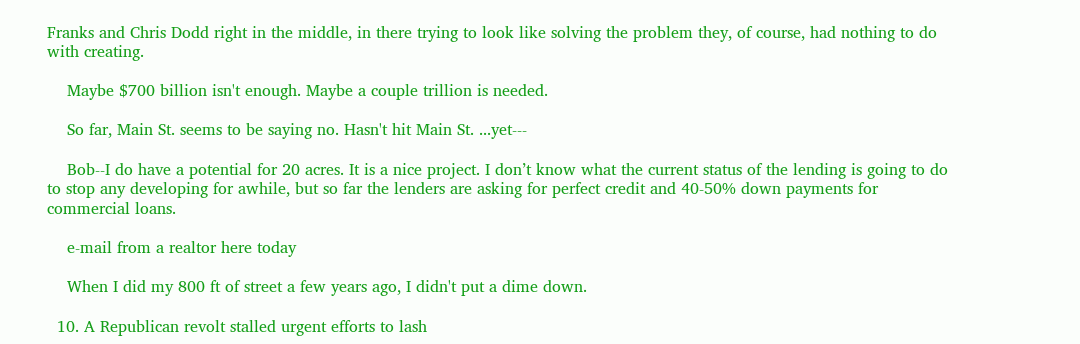Franks and Chris Dodd right in the middle, in there trying to look like solving the problem they, of course, had nothing to do with creating.

    Maybe $700 billion isn't enough. Maybe a couple trillion is needed.

    So far, Main St. seems to be saying no. Hasn't hit Main St. ...yet---

    Bob--I do have a potential for 20 acres. It is a nice project. I don’t know what the current status of the lending is going to do to stop any developing for awhile, but so far the lenders are asking for perfect credit and 40-50% down payments for commercial loans.

    e-mail from a realtor here today

    When I did my 800 ft of street a few years ago, I didn't put a dime down.

  10. A Republican revolt stalled urgent efforts to lash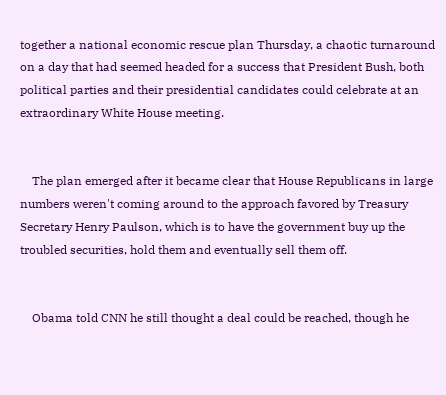together a national economic rescue plan Thursday, a chaotic turnaround on a day that had seemed headed for a success that President Bush, both political parties and their presidential candidates could celebrate at an extraordinary White House meeting.


    The plan emerged after it became clear that House Republicans in large numbers weren't coming around to the approach favored by Treasury Secretary Henry Paulson, which is to have the government buy up the troubled securities, hold them and eventually sell them off.


    Obama told CNN he still thought a deal could be reached, though he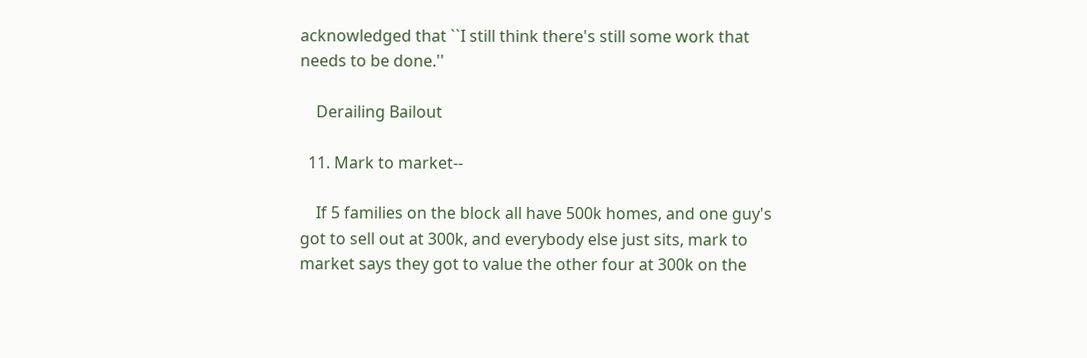acknowledged that ``I still think there's still some work that needs to be done.''

    Derailing Bailout

  11. Mark to market--

    If 5 families on the block all have 500k homes, and one guy's got to sell out at 300k, and everybody else just sits, mark to market says they got to value the other four at 300k on the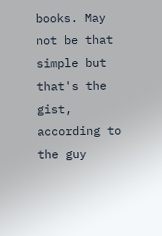books. May not be that simple but that's the gist, according to the guy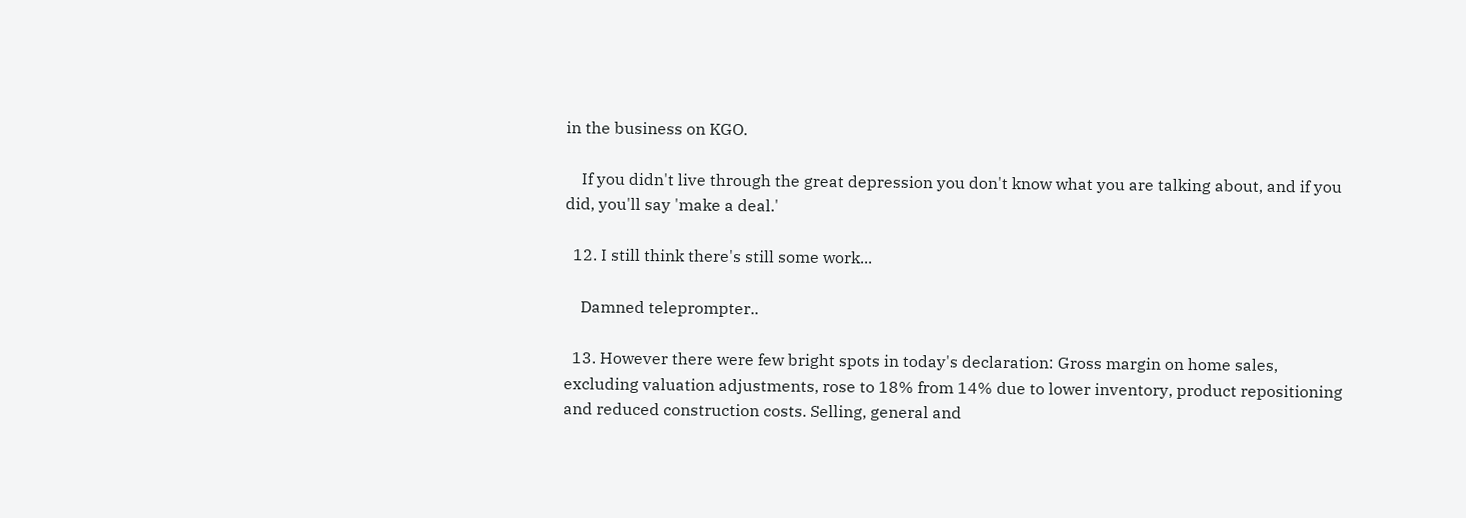in the business on KGO.

    If you didn't live through the great depression you don't know what you are talking about, and if you did, you'll say 'make a deal.'

  12. I still think there's still some work...

    Damned teleprompter..

  13. However there were few bright spots in today's declaration: Gross margin on home sales, excluding valuation adjustments, rose to 18% from 14% due to lower inventory, product repositioning and reduced construction costs. Selling, general and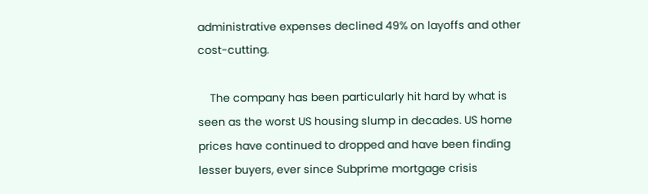administrative expenses declined 49% on layoffs and other cost-cutting.

    The company has been particularly hit hard by what is seen as the worst US housing slump in decades. US home prices have continued to dropped and have been finding lesser buyers, ever since Subprime mortgage crisis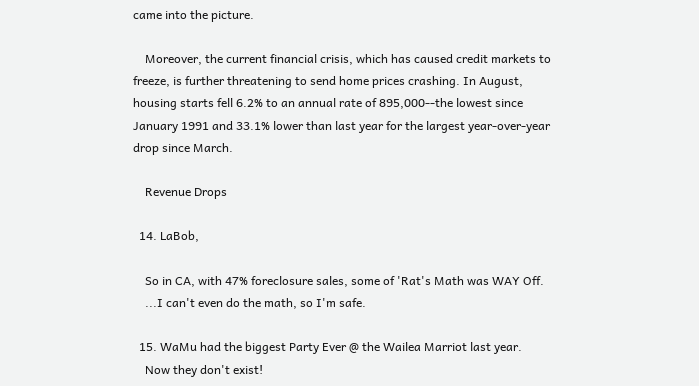came into the picture.

    Moreover, the current financial crisis, which has caused credit markets to freeze, is further threatening to send home prices crashing. In August, housing starts fell 6.2% to an annual rate of 895,000--the lowest since January 1991 and 33.1% lower than last year for the largest year-over-year drop since March.

    Revenue Drops

  14. LaBob,

    So in CA, with 47% foreclosure sales, some of 'Rat's Math was WAY Off.
    ...I can't even do the math, so I'm safe.

  15. WaMu had the biggest Party Ever @ the Wailea Marriot last year.
    Now they don't exist!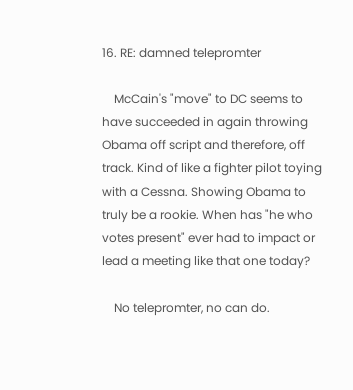16. RE: damned telepromter

    McCain's "move" to DC seems to have succeeded in again throwing Obama off script and therefore, off track. Kind of like a fighter pilot toying with a Cessna. Showing Obama to truly be a rookie. When has "he who votes present" ever had to impact or lead a meeting like that one today?

    No telepromter, no can do.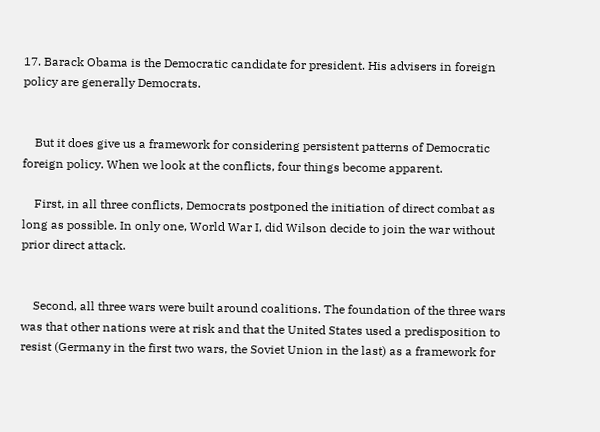17. Barack Obama is the Democratic candidate for president. His advisers in foreign policy are generally Democrats.


    But it does give us a framework for considering persistent patterns of Democratic foreign policy. When we look at the conflicts, four things become apparent.

    First, in all three conflicts, Democrats postponed the initiation of direct combat as long as possible. In only one, World War I, did Wilson decide to join the war without prior direct attack.


    Second, all three wars were built around coalitions. The foundation of the three wars was that other nations were at risk and that the United States used a predisposition to resist (Germany in the first two wars, the Soviet Union in the last) as a framework for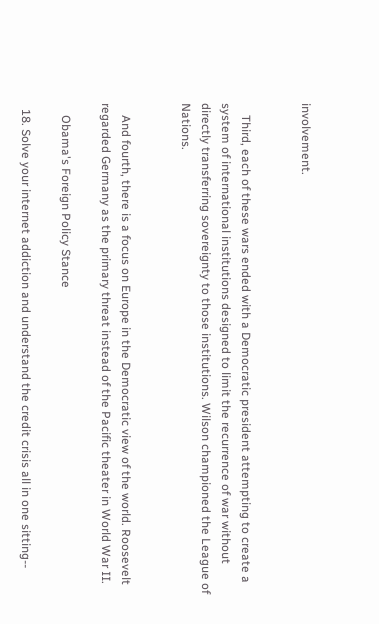involvement.


    Third, each of these wars ended with a Democratic president attempting to create a system of international institutions designed to limit the recurrence of war without directly transferring sovereignty to those institutions. Wilson championed the League of Nations.


    And fourth, there is a focus on Europe in the Democratic view of the world. Roosevelt regarded Germany as the primary threat instead of the Pacific theater in World War II.

    Obama's Foreign Policy Stance

  18. Solve your internet addiction and understand the credit crisis all in one sitting--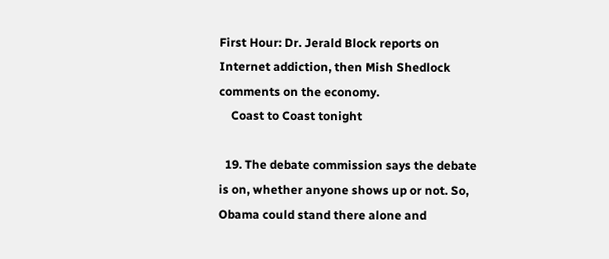First Hour: Dr. Jerald Block reports on Internet addiction, then Mish Shedlock comments on the economy.
    Coast to Coast tonight

  19. The debate commission says the debate is on, whether anyone shows up or not. So, Obama could stand there alone and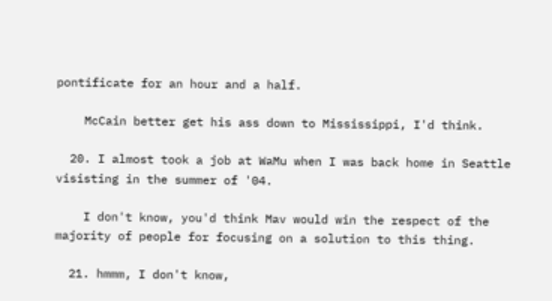pontificate for an hour and a half.

    McCain better get his ass down to Mississippi, I'd think.

  20. I almost took a job at WaMu when I was back home in Seattle visisting in the summer of '04.

    I don't know, you'd think Mav would win the respect of the majority of people for focusing on a solution to this thing.

  21. hmmm, I don't know,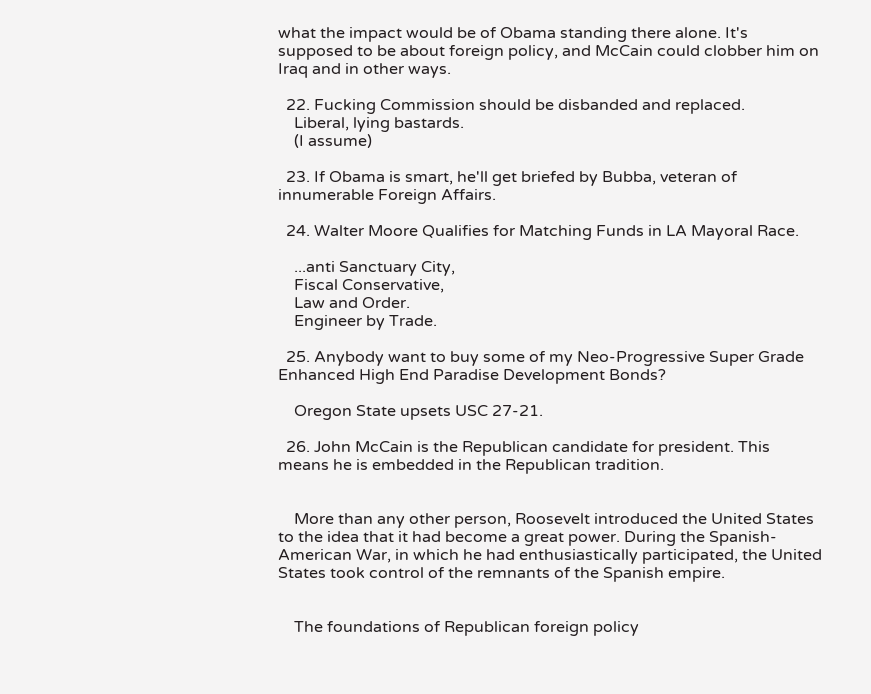what the impact would be of Obama standing there alone. It's supposed to be about foreign policy, and McCain could clobber him on Iraq and in other ways.

  22. Fucking Commission should be disbanded and replaced.
    Liberal, lying bastards.
    (I assume)

  23. If Obama is smart, he'll get briefed by Bubba, veteran of innumerable Foreign Affairs.

  24. Walter Moore Qualifies for Matching Funds in LA Mayoral Race.

    ...anti Sanctuary City,
    Fiscal Conservative,
    Law and Order.
    Engineer by Trade.

  25. Anybody want to buy some of my Neo-Progressive Super Grade Enhanced High End Paradise Development Bonds?

    Oregon State upsets USC 27-21.

  26. John McCain is the Republican candidate for president. This means he is embedded in the Republican tradition.


    More than any other person, Roosevelt introduced the United States to the idea that it had become a great power. During the Spanish-American War, in which he had enthusiastically participated, the United States took control of the remnants of the Spanish empire.


    The foundations of Republican foreign policy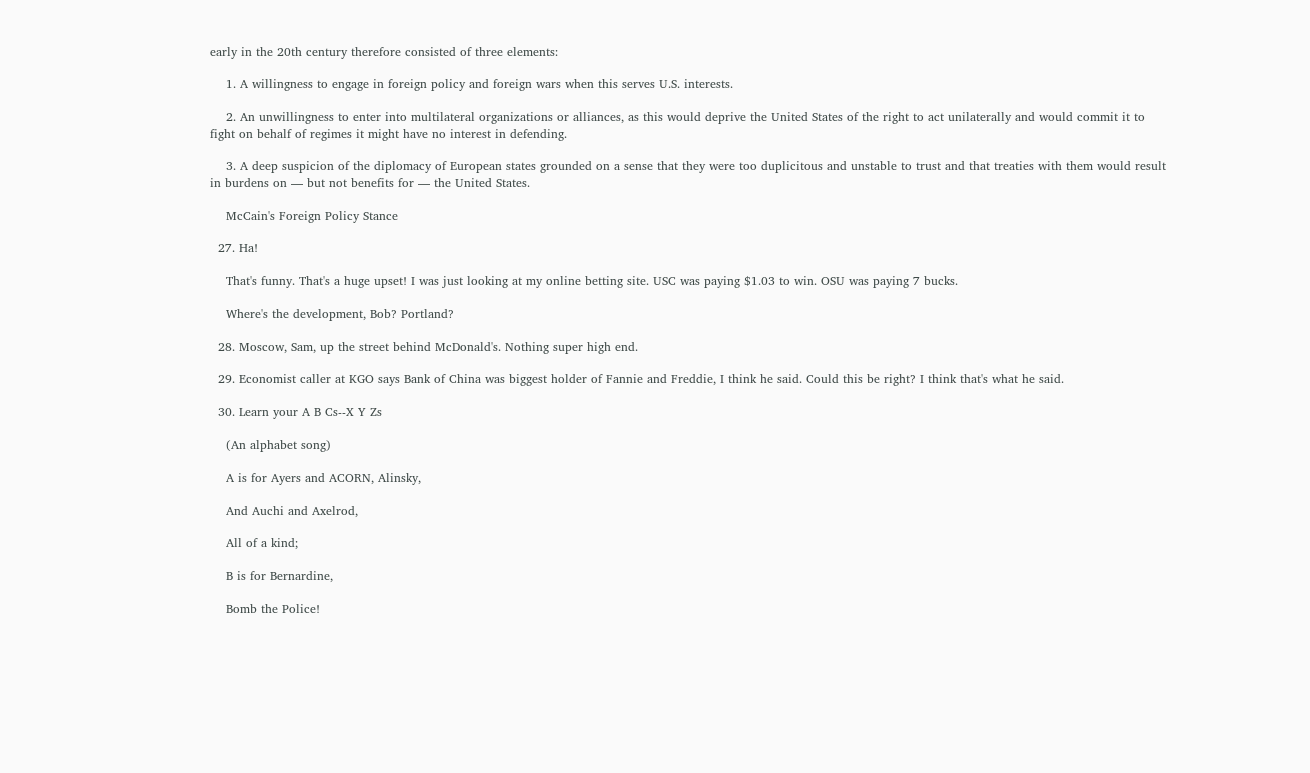early in the 20th century therefore consisted of three elements:

    1. A willingness to engage in foreign policy and foreign wars when this serves U.S. interests.

    2. An unwillingness to enter into multilateral organizations or alliances, as this would deprive the United States of the right to act unilaterally and would commit it to fight on behalf of regimes it might have no interest in defending.

    3. A deep suspicion of the diplomacy of European states grounded on a sense that they were too duplicitous and unstable to trust and that treaties with them would result in burdens on — but not benefits for — the United States.

    McCain's Foreign Policy Stance

  27. Ha!

    That's funny. That's a huge upset! I was just looking at my online betting site. USC was paying $1.03 to win. OSU was paying 7 bucks.

    Where's the development, Bob? Portland?

  28. Moscow, Sam, up the street behind McDonald's. Nothing super high end.

  29. Economist caller at KGO says Bank of China was biggest holder of Fannie and Freddie, I think he said. Could this be right? I think that's what he said.

  30. Learn your A B Cs--X Y Zs

    (An alphabet song)

    A is for Ayers and ACORN, Alinsky,

    And Auchi and Axelrod,

    All of a kind;

    B is for Bernardine,

    Bomb the Police!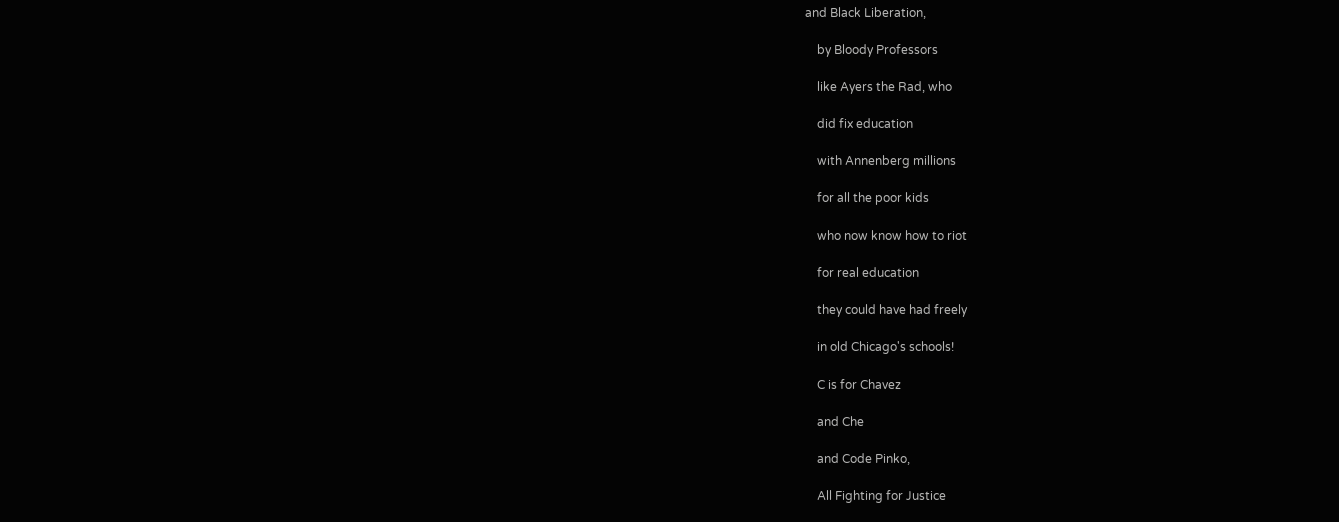and Black Liberation,

    by Bloody Professors

    like Ayers the Rad, who

    did fix education

    with Annenberg millions

    for all the poor kids

    who now know how to riot

    for real education

    they could have had freely

    in old Chicago's schools!

    C is for Chavez

    and Che

    and Code Pinko,

    All Fighting for Justice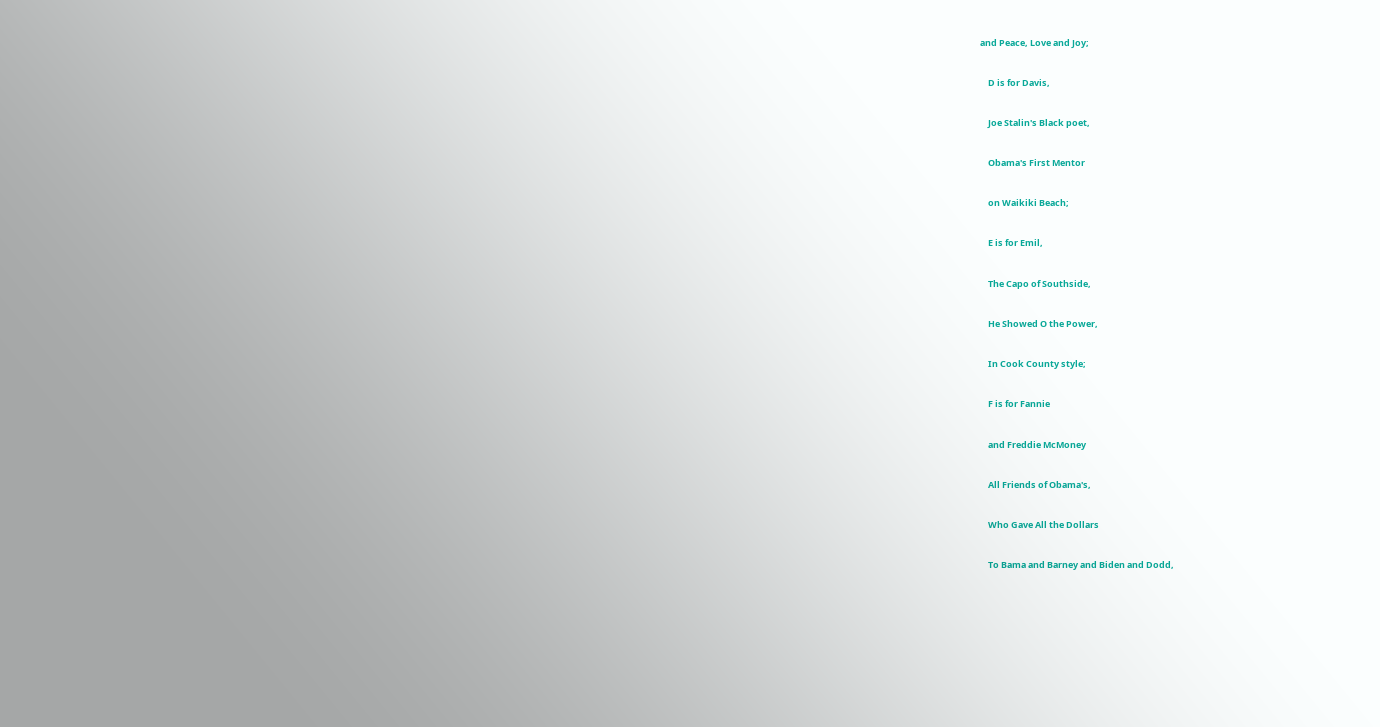and Peace, Love and Joy;

    D is for Davis,

    Joe Stalin's Black poet,

    Obama's First Mentor

    on Waikiki Beach;

    E is for Emil,

    The Capo of Southside,

    He Showed O the Power,

    In Cook County style;

    F is for Fannie

    and Freddie McMoney

    All Friends of Obama's,

    Who Gave All the Dollars

    To Bama and Barney and Biden and Dodd,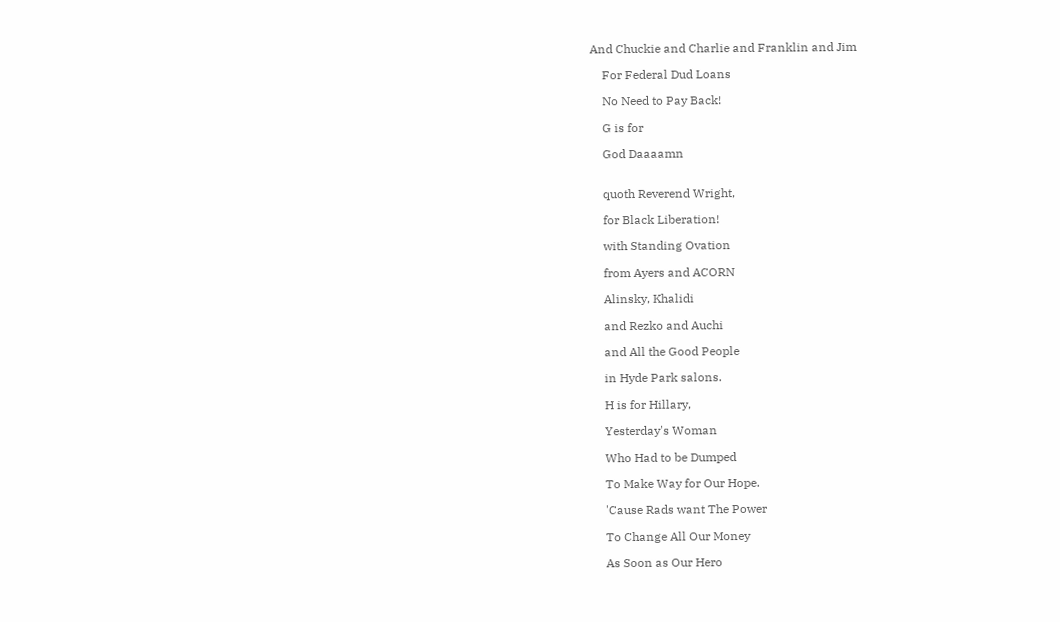And Chuckie and Charlie and Franklin and Jim

    For Federal Dud Loans

    No Need to Pay Back!

    G is for

    God Daaaamn


    quoth Reverend Wright,

    for Black Liberation!

    with Standing Ovation

    from Ayers and ACORN

    Alinsky, Khalidi

    and Rezko and Auchi

    and All the Good People

    in Hyde Park salons.

    H is for Hillary,

    Yesterday's Woman

    Who Had to be Dumped

    To Make Way for Our Hope.

    'Cause Rads want The Power

    To Change All Our Money

    As Soon as Our Hero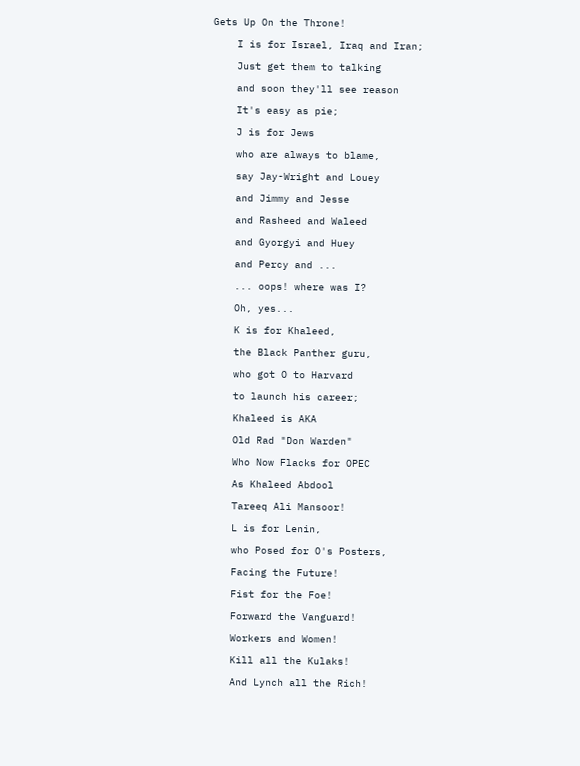Gets Up On the Throne!

    I is for Israel, Iraq and Iran;

    Just get them to talking

    and soon they'll see reason

    It's easy as pie;

    J is for Jews

    who are always to blame,

    say Jay-Wright and Louey

    and Jimmy and Jesse

    and Rasheed and Waleed

    and Gyorgyi and Huey

    and Percy and ...

    ... oops! where was I?

    Oh, yes...

    K is for Khaleed,

    the Black Panther guru,

    who got O to Harvard

    to launch his career;

    Khaleed is AKA

    Old Rad "Don Warden"

    Who Now Flacks for OPEC

    As Khaleed Abdool

    Tareeq Ali Mansoor!

    L is for Lenin,

    who Posed for O's Posters,

    Facing the Future!

    Fist for the Foe!

    Forward the Vanguard!

    Workers and Women!

    Kill all the Kulaks!

    And Lynch all the Rich!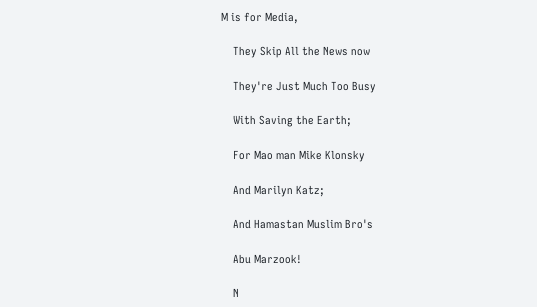M is for Media,

    They Skip All the News now

    They're Just Much Too Busy

    With Saving the Earth;

    For Mao man Mike Klonsky

    And Marilyn Katz;

    And Hamastan Muslim Bro's

    Abu Marzook!

    N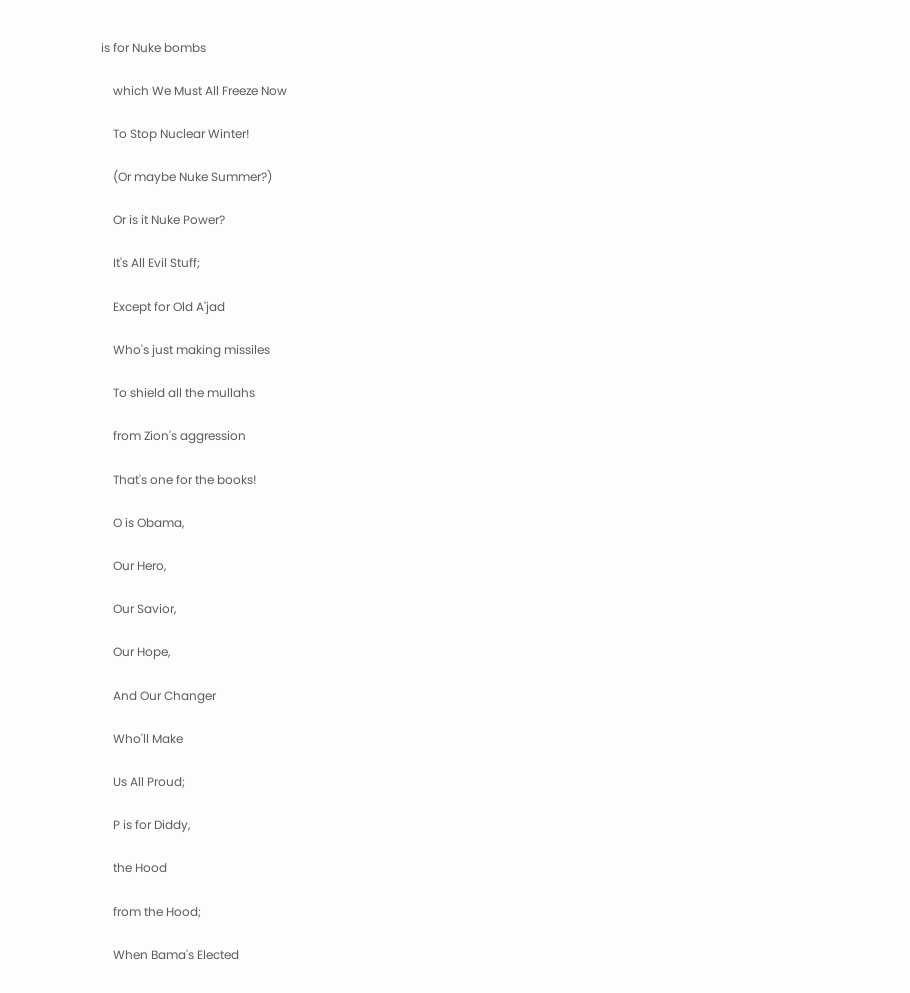is for Nuke bombs

    which We Must All Freeze Now

    To Stop Nuclear Winter!

    (Or maybe Nuke Summer?)

    Or is it Nuke Power?

    It's All Evil Stuff;

    Except for Old A'jad

    Who's just making missiles

    To shield all the mullahs

    from Zion's aggression

    That's one for the books!

    O is Obama,

    Our Hero,

    Our Savior,

    Our Hope,

    And Our Changer

    Who'll Make

    Us All Proud;

    P is for Diddy,

    the Hood

    from the Hood;

    When Bama's Elected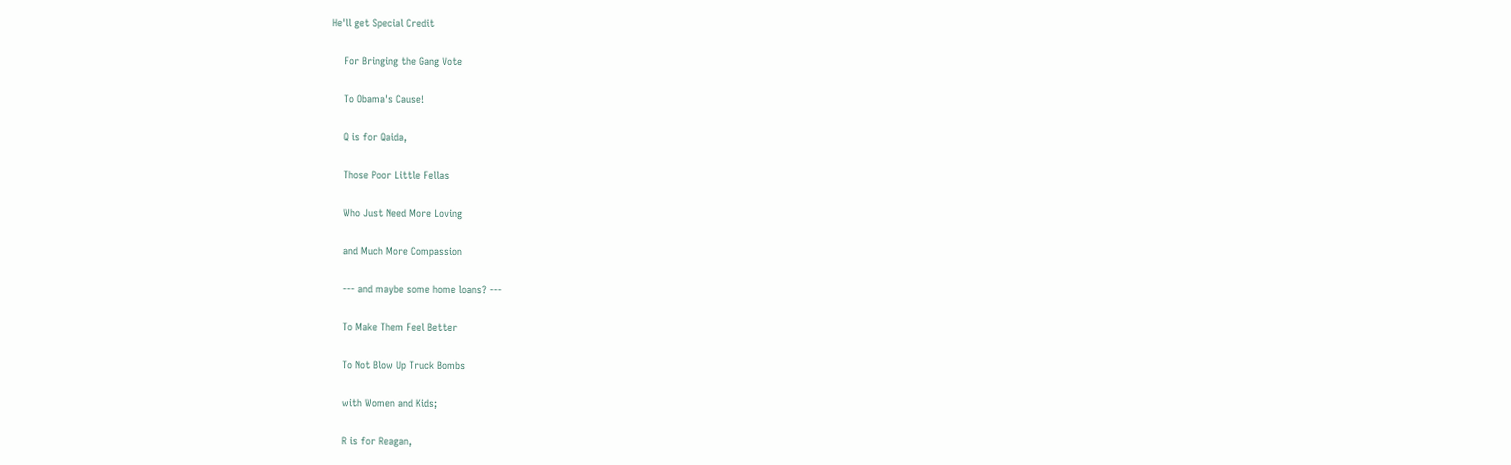He'll get Special Credit

    For Bringing the Gang Vote

    To Obama's Cause!

    Q is for Qaida,

    Those Poor Little Fellas

    Who Just Need More Loving

    and Much More Compassion

    --- and maybe some home loans? ---

    To Make Them Feel Better

    To Not Blow Up Truck Bombs

    with Women and Kids;

    R is for Reagan,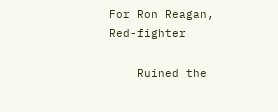For Ron Reagan, Red-fighter

    Ruined the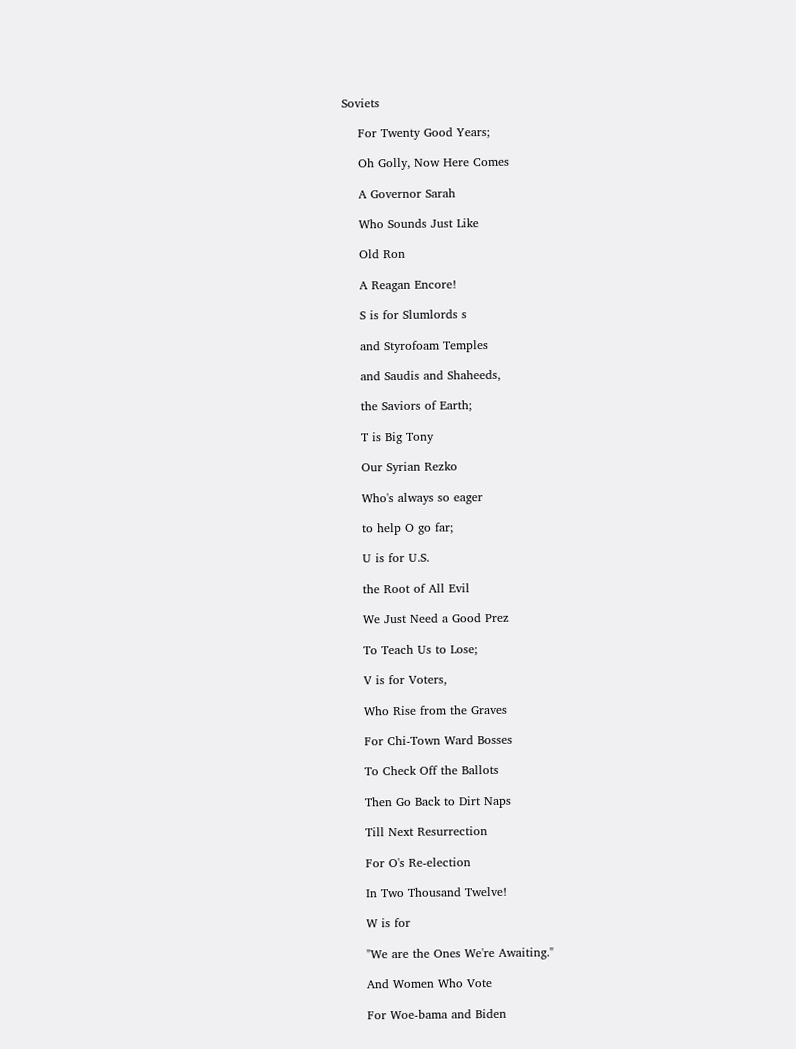Soviets

    For Twenty Good Years;

    Oh Golly, Now Here Comes

    A Governor Sarah

    Who Sounds Just Like

    Old Ron

    A Reagan Encore!

    S is for Slumlords s

    and Styrofoam Temples

    and Saudis and Shaheeds,

    the Saviors of Earth;

    T is Big Tony

    Our Syrian Rezko

    Who's always so eager

    to help O go far;

    U is for U.S.

    the Root of All Evil

    We Just Need a Good Prez

    To Teach Us to Lose;

    V is for Voters,

    Who Rise from the Graves

    For Chi-Town Ward Bosses

    To Check Off the Ballots

    Then Go Back to Dirt Naps

    Till Next Resurrection

    For O's Re-election

    In Two Thousand Twelve!

    W is for

    "We are the Ones We're Awaiting."

    And Women Who Vote

    For Woe-bama and Biden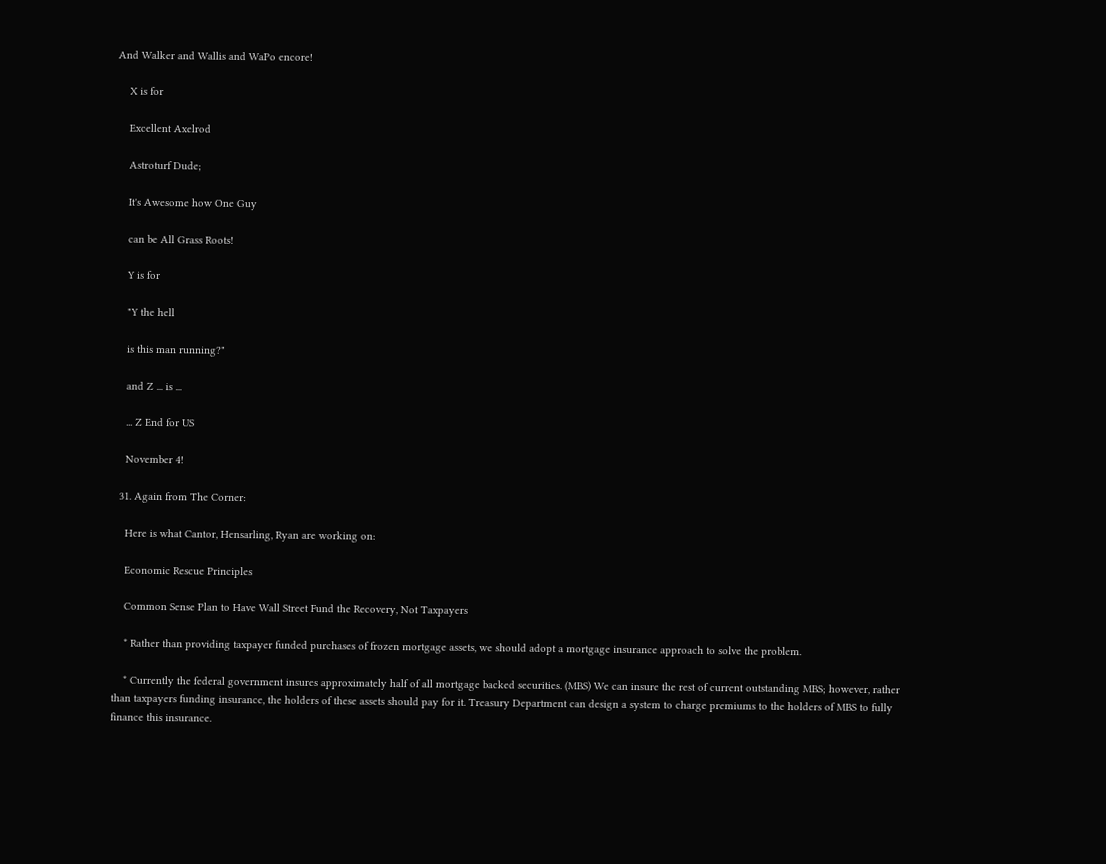And Walker and Wallis and WaPo encore!

    X is for

    Excellent Axelrod

    Astroturf Dude;

    It's Awesome how One Guy

    can be All Grass Roots!

    Y is for

    "Y the hell

    is this man running?"

    and Z ... is ...

    ... Z End for US

    November 4!

  31. Again from The Corner:

    Here is what Cantor, Hensarling, Ryan are working on:

    Economic Rescue Principles

    Common Sense Plan to Have Wall Street Fund the Recovery, Not Taxpayers

    * Rather than providing taxpayer funded purchases of frozen mortgage assets, we should adopt a mortgage insurance approach to solve the problem.

    * Currently the federal government insures approximately half of all mortgage backed securities. (MBS) We can insure the rest of current outstanding MBS; however, rather than taxpayers funding insurance, the holders of these assets should pay for it. Treasury Department can design a system to charge premiums to the holders of MBS to fully finance this insurance.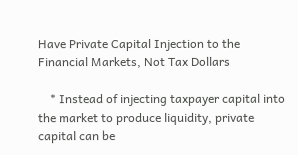Have Private Capital Injection to the Financial Markets, Not Tax Dollars

    * Instead of injecting taxpayer capital into the market to produce liquidity, private capital can be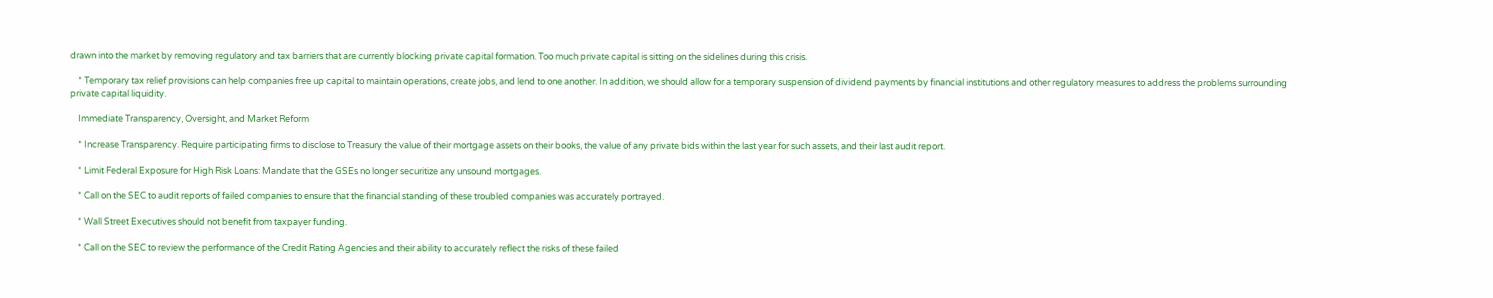drawn into the market by removing regulatory and tax barriers that are currently blocking private capital formation. Too much private capital is sitting on the sidelines during this crisis.

    * Temporary tax relief provisions can help companies free up capital to maintain operations, create jobs, and lend to one another. In addition, we should allow for a temporary suspension of dividend payments by financial institutions and other regulatory measures to address the problems surrounding private capital liquidity.

    Immediate Transparency, Oversight, and Market Reform

    * Increase Transparency. Require participating firms to disclose to Treasury the value of their mortgage assets on their books, the value of any private bids within the last year for such assets, and their last audit report.

    * Limit Federal Exposure for High Risk Loans: Mandate that the GSEs no longer securitize any unsound mortgages.

    * Call on the SEC to audit reports of failed companies to ensure that the financial standing of these troubled companies was accurately portrayed.

    * Wall Street Executives should not benefit from taxpayer funding.

    * Call on the SEC to review the performance of the Credit Rating Agencies and their ability to accurately reflect the risks of these failed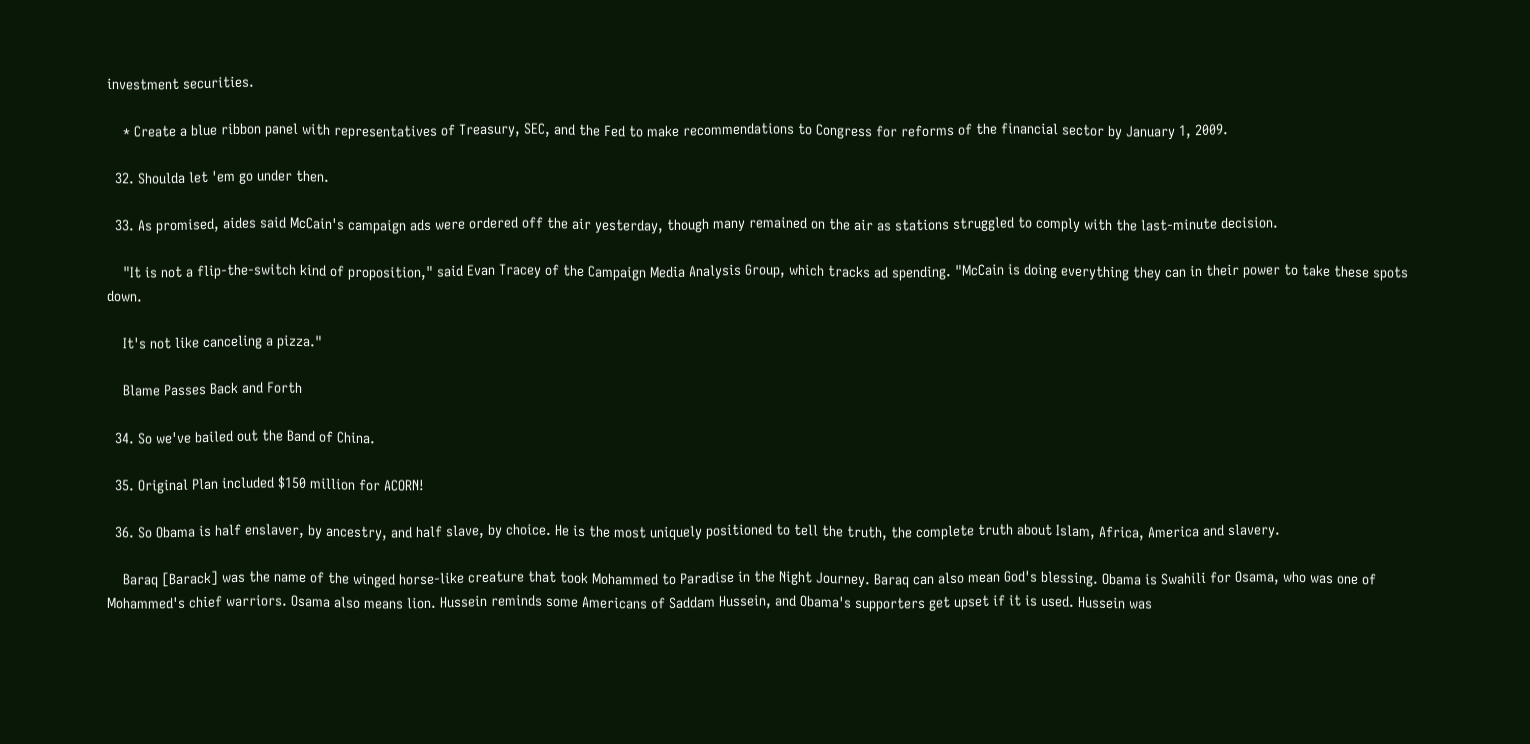investment securities.

    * Create a blue ribbon panel with representatives of Treasury, SEC, and the Fed to make recommendations to Congress for reforms of the financial sector by January 1, 2009.

  32. Shoulda let 'em go under then.

  33. As promised, aides said McCain's campaign ads were ordered off the air yesterday, though many remained on the air as stations struggled to comply with the last-minute decision.

    "It is not a flip-the-switch kind of proposition," said Evan Tracey of the Campaign Media Analysis Group, which tracks ad spending. "McCain is doing everything they can in their power to take these spots down.

    It's not like canceling a pizza."

    Blame Passes Back and Forth

  34. So we've bailed out the Band of China.

  35. Original Plan included $150 million for ACORN!

  36. So Obama is half enslaver, by ancestry, and half slave, by choice. He is the most uniquely positioned to tell the truth, the complete truth about Islam, Africa, America and slavery.

    Baraq [Barack] was the name of the winged horse-like creature that took Mohammed to Paradise in the Night Journey. Baraq can also mean God's blessing. Obama is Swahili for Osama, who was one of Mohammed's chief warriors. Osama also means lion. Hussein reminds some Americans of Saddam Hussein, and Obama's supporters get upset if it is used. Hussein was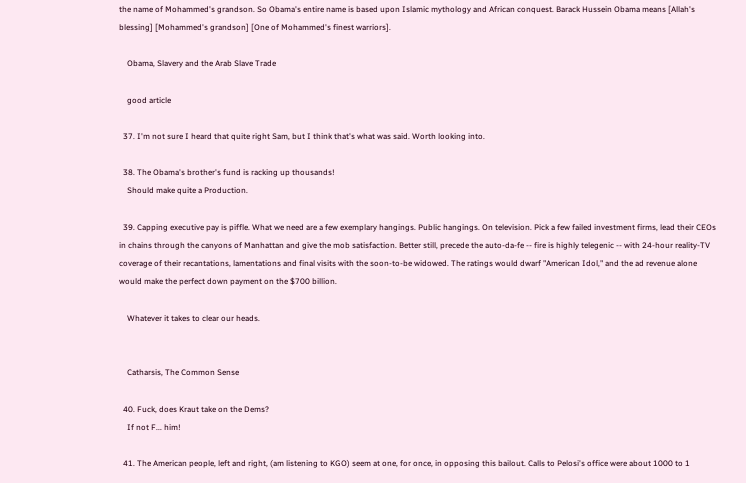the name of Mohammed's grandson. So Obama's entire name is based upon Islamic mythology and African conquest. Barack Hussein Obama means [Allah's blessing] [Mohammed's grandson] [One of Mohammed's finest warriors].

    Obama, Slavery and the Arab Slave Trade

    good article

  37. I'm not sure I heard that quite right Sam, but I think that's what was said. Worth looking into.

  38. The Obama's brother's fund is racking up thousands!
    Should make quite a Production.

  39. Capping executive pay is piffle. What we need are a few exemplary hangings. Public hangings. On television. Pick a few failed investment firms, lead their CEOs in chains through the canyons of Manhattan and give the mob satisfaction. Better still, precede the auto-da-fe -- fire is highly telegenic -- with 24-hour reality-TV coverage of their recantations, lamentations and final visits with the soon-to-be widowed. The ratings would dwarf "American Idol," and the ad revenue alone would make the perfect down payment on the $700 billion.

    Whatever it takes to clear our heads.


    Catharsis, The Common Sense

  40. Fuck, does Kraut take on the Dems?
    If not F... him!

  41. The American people, left and right, (am listening to KGO) seem at one, for once, in opposing this bailout. Calls to Pelosi's office were about 1000 to 1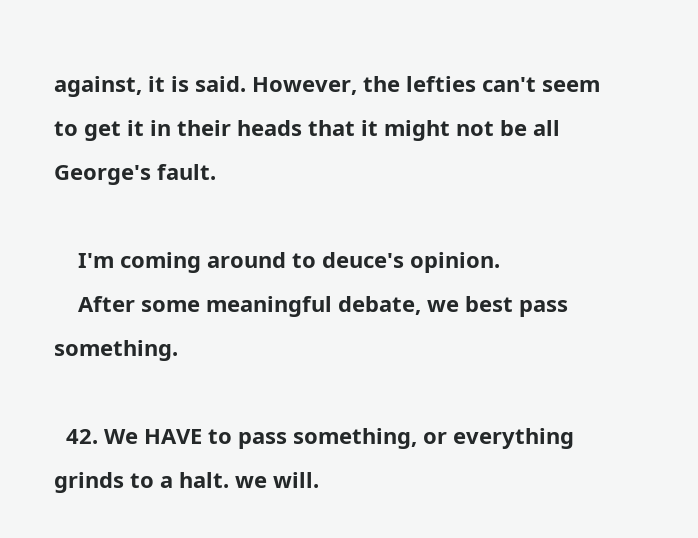against, it is said. However, the lefties can't seem to get it in their heads that it might not be all George's fault.

    I'm coming around to deuce's opinion.
    After some meaningful debate, we best pass something.

  42. We HAVE to pass something, or everything grinds to a halt. we will.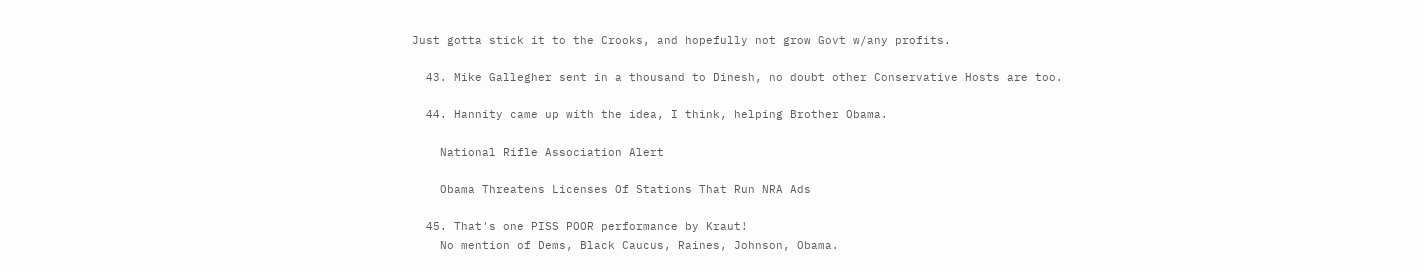Just gotta stick it to the Crooks, and hopefully not grow Govt w/any profits.

  43. Mike Gallegher sent in a thousand to Dinesh, no doubt other Conservative Hosts are too.

  44. Hannity came up with the idea, I think, helping Brother Obama.

    National Rifle Association Alert

    Obama Threatens Licenses Of Stations That Run NRA Ads

  45. That's one PISS POOR performance by Kraut!
    No mention of Dems, Black Caucus, Raines, Johnson, Obama.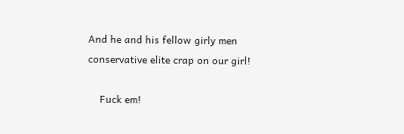And he and his fellow girly men conservative elite crap on our girl!

    Fuck em!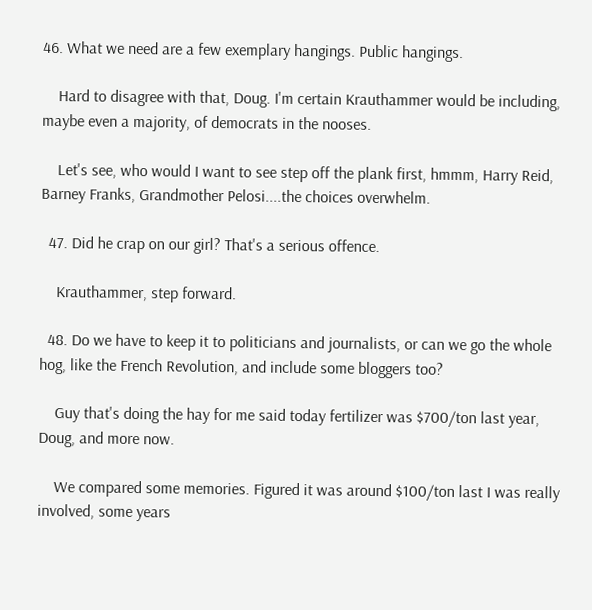46. What we need are a few exemplary hangings. Public hangings.

    Hard to disagree with that, Doug. I'm certain Krauthammer would be including, maybe even a majority, of democrats in the nooses.

    Let's see, who would I want to see step off the plank first, hmmm, Harry Reid, Barney Franks, Grandmother Pelosi....the choices overwhelm.

  47. Did he crap on our girl? That's a serious offence.

    Krauthammer, step forward.

  48. Do we have to keep it to politicians and journalists, or can we go the whole hog, like the French Revolution, and include some bloggers too?

    Guy that's doing the hay for me said today fertilizer was $700/ton last year, Doug, and more now.

    We compared some memories. Figured it was around $100/ton last I was really involved, some years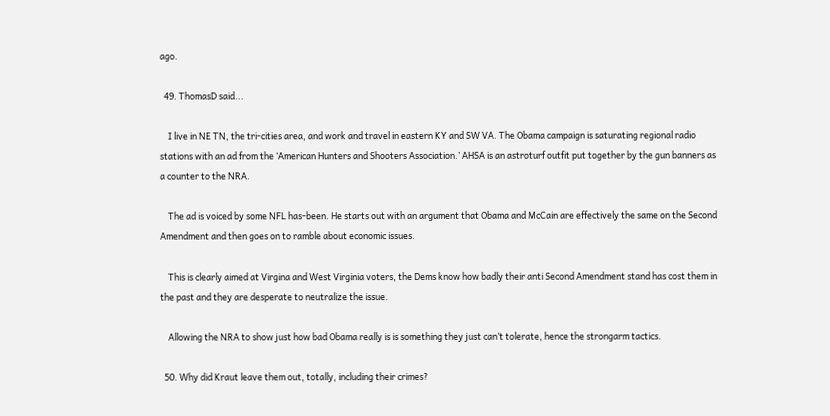ago.

  49. ThomasD said...

    I live in NE TN, the tri-cities area, and work and travel in eastern KY and SW VA. The Obama campaign is saturating regional radio stations with an ad from the ‘American Hunters and Shooters Association.’ AHSA is an astroturf outfit put together by the gun banners as a counter to the NRA.

    The ad is voiced by some NFL has-been. He starts out with an argument that Obama and McCain are effectively the same on the Second Amendment and then goes on to ramble about economic issues.

    This is clearly aimed at Virgina and West Virginia voters, the Dems know how badly their anti Second Amendment stand has cost them in the past and they are desperate to neutralize the issue.

    Allowing the NRA to show just how bad Obama really is is something they just can’t tolerate, hence the strongarm tactics.

  50. Why did Kraut leave them out, totally, including their crimes?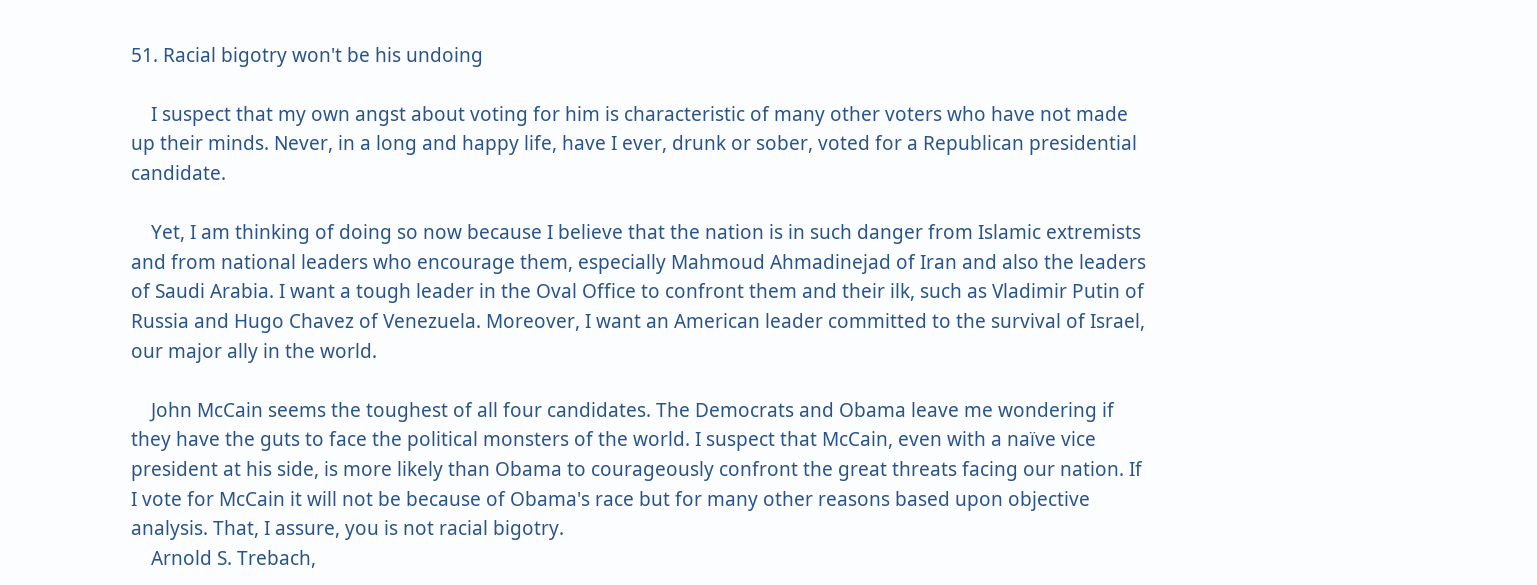51. Racial bigotry won't be his undoing

    I suspect that my own angst about voting for him is characteristic of many other voters who have not made up their minds. Never, in a long and happy life, have I ever, drunk or sober, voted for a Republican presidential candidate.

    Yet, I am thinking of doing so now because I believe that the nation is in such danger from Islamic extremists and from national leaders who encourage them, especially Mahmoud Ahmadinejad of Iran and also the leaders of Saudi Arabia. I want a tough leader in the Oval Office to confront them and their ilk, such as Vladimir Putin of Russia and Hugo Chavez of Venezuela. Moreover, I want an American leader committed to the survival of Israel, our major ally in the world.

    John McCain seems the toughest of all four candidates. The Democrats and Obama leave me wondering if they have the guts to face the political monsters of the world. I suspect that McCain, even with a naïve vice president at his side, is more likely than Obama to courageously confront the great threats facing our nation. If I vote for McCain it will not be because of Obama's race but for many other reasons based upon objective analysis. That, I assure, you is not racial bigotry.
    Arnold S. Trebach,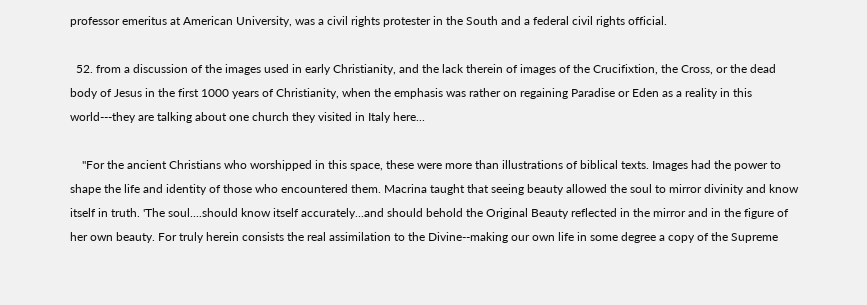professor emeritus at American University, was a civil rights protester in the South and a federal civil rights official.

  52. from a discussion of the images used in early Christianity, and the lack therein of images of the Crucifixtion, the Cross, or the dead body of Jesus in the first 1000 years of Christianity, when the emphasis was rather on regaining Paradise or Eden as a reality in this world---they are talking about one church they visited in Italy here...

    "For the ancient Christians who worshipped in this space, these were more than illustrations of biblical texts. Images had the power to shape the life and identity of those who encountered them. Macrina taught that seeing beauty allowed the soul to mirror divinity and know itself in truth. 'The soul....should know itself accurately...and should behold the Original Beauty reflected in the mirror and in the figure of her own beauty. For truly herein consists the real assimilation to the Divine--making our own life in some degree a copy of the Supreme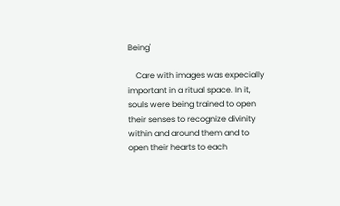Being'

    Care with images was expecially important in a ritual space. In it, souls were being trained to open their senses to recognize divinity within and around them and to open their hearts to each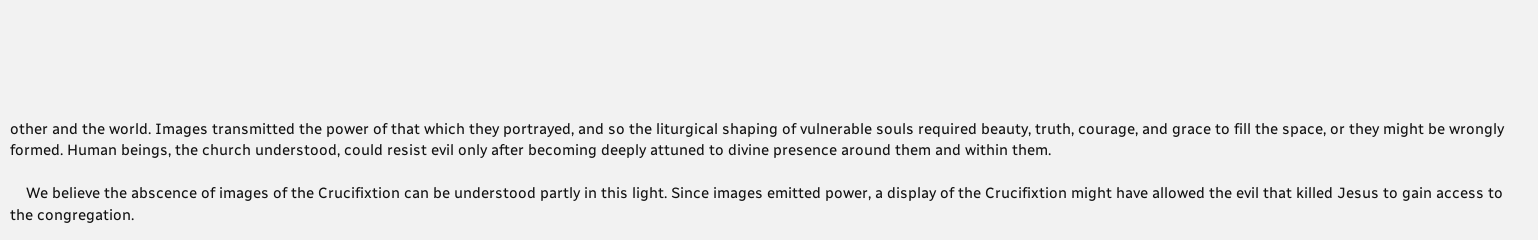other and the world. Images transmitted the power of that which they portrayed, and so the liturgical shaping of vulnerable souls required beauty, truth, courage, and grace to fill the space, or they might be wrongly formed. Human beings, the church understood, could resist evil only after becoming deeply attuned to divine presence around them and within them.

    We believe the abscence of images of the Crucifixtion can be understood partly in this light. Since images emitted power, a display of the Crucifixtion might have allowed the evil that killed Jesus to gain access to the congregation.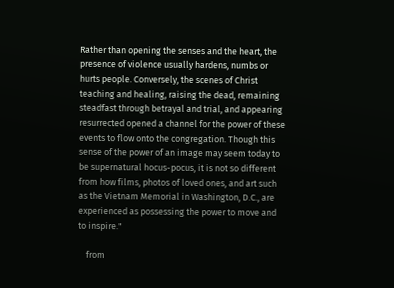Rather than opening the senses and the heart, the presence of violence usually hardens, numbs or hurts people. Conversely, the scenes of Christ teaching and healing, raising the dead, remaining steadfast through betrayal and trial, and appearing resurrected opened a channel for the power of these events to flow onto the congregation. Though this sense of the power of an image may seem today to be supernatural hocus-pocus, it is not so different from how films, photos of loved ones, and art such as the Vietnam Memorial in Washington, D.C., are experienced as possessing the power to move and to inspire."

    from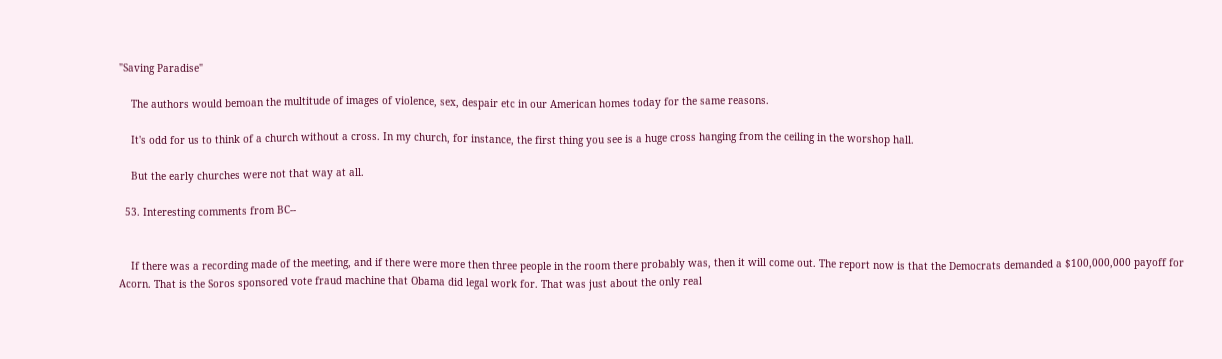"Saving Paradise"

    The authors would bemoan the multitude of images of violence, sex, despair etc in our American homes today for the same reasons.

    It's odd for us to think of a church without a cross. In my church, for instance, the first thing you see is a huge cross hanging from the ceiling in the worshop hall.

    But the early churches were not that way at all.

  53. Interesting comments from BC--


    If there was a recording made of the meeting, and if there were more then three people in the room there probably was, then it will come out. The report now is that the Democrats demanded a $100,000,000 payoff for Acorn. That is the Soros sponsored vote fraud machine that Obama did legal work for. That was just about the only real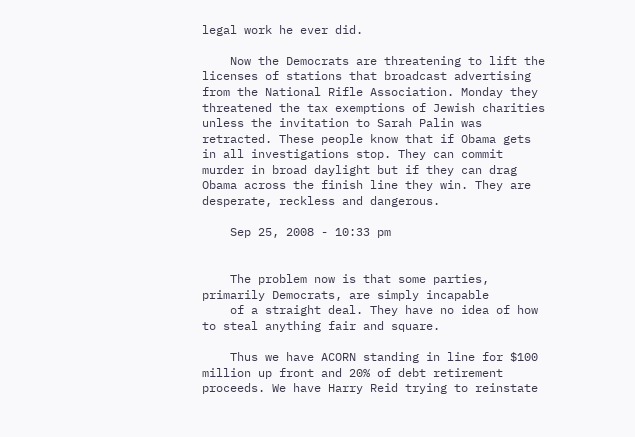legal work he ever did.

    Now the Democrats are threatening to lift the licenses of stations that broadcast advertising from the National Rifle Association. Monday they threatened the tax exemptions of Jewish charities unless the invitation to Sarah Palin was retracted. These people know that if Obama gets in all investigations stop. They can commit murder in broad daylight but if they can drag Obama across the finish line they win. They are desperate, reckless and dangerous.

    Sep 25, 2008 - 10:33 pm


    The problem now is that some parties, primarily Democrats, are simply incapable
    of a straight deal. They have no idea of how to steal anything fair and square.

    Thus we have ACORN standing in line for $100 million up front and 20% of debt retirement proceeds. We have Harry Reid trying to reinstate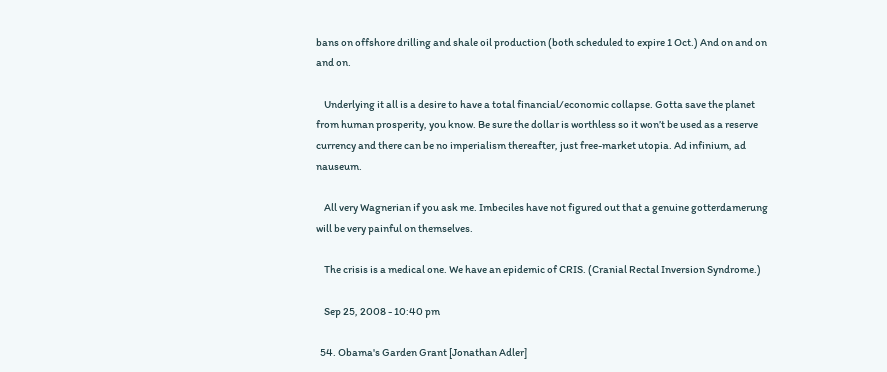bans on offshore drilling and shale oil production (both scheduled to expire 1 Oct.) And on and on and on.

    Underlying it all is a desire to have a total financial/economic collapse. Gotta save the planet from human prosperity, you know. Be sure the dollar is worthless so it won’t be used as a reserve currency and there can be no imperialism thereafter, just free-market utopia. Ad infinium, ad nauseum.

    All very Wagnerian if you ask me. Imbeciles have not figured out that a genuine gotterdamerung will be very painful on themselves.

    The crisis is a medical one. We have an epidemic of CRIS. (Cranial Rectal Inversion Syndrome.)

    Sep 25, 2008 - 10:40 pm

  54. Obama's Garden Grant [Jonathan Adler]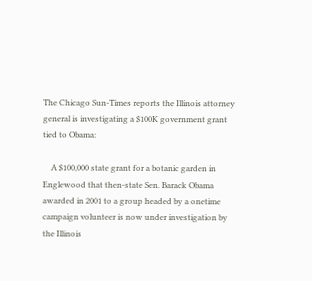The Chicago Sun-Times reports the Illinois attorney general is investigating a $100K government grant tied to Obama:

    A $100,000 state grant for a botanic garden in Englewood that then-state Sen. Barack Obama awarded in 2001 to a group headed by a onetime campaign volunteer is now under investigation by the Illinois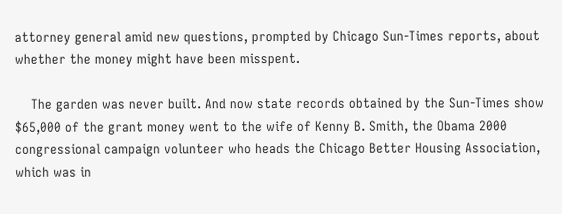attorney general amid new questions, prompted by Chicago Sun-Times reports, about whether the money might have been misspent.

    The garden was never built. And now state records obtained by the Sun-Times show $65,000 of the grant money went to the wife of Kenny B. Smith, the Obama 2000 congressional campaign volunteer who heads the Chicago Better Housing Association, which was in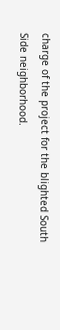charge of the project for the blighted South Side neighborhood.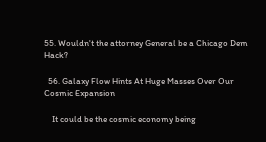55. Wouldn't the attorney General be a Chicago Dem Hack?

  56. Galaxy Flow Hints At Huge Masses Over Our Cosmic Expansion

    It could be the cosmic economy being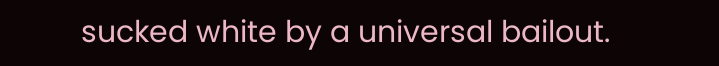sucked white by a universal bailout.